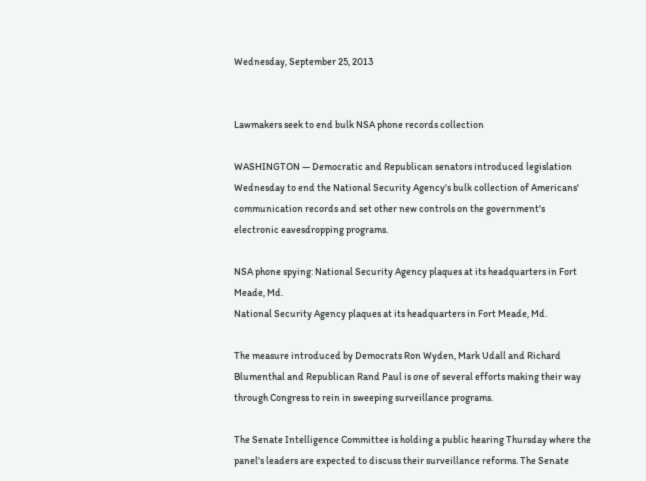Wednesday, September 25, 2013


Lawmakers seek to end bulk NSA phone records collection

WASHINGTON — Democratic and Republican senators introduced legislation Wednesday to end the National Security Agency's bulk collection of Americans' communication records and set other new controls on the government's electronic eavesdropping programs.

NSA phone spying: National Security Agency plaques at its headquarters in Fort Meade, Md.
National Security Agency plaques at its headquarters in Fort Meade, Md.

The measure introduced by Democrats Ron Wyden, Mark Udall and Richard Blumenthal and Republican Rand Paul is one of several efforts making their way through Congress to rein in sweeping surveillance programs.

The Senate Intelligence Committee is holding a public hearing Thursday where the panel's leaders are expected to discuss their surveillance reforms. The Senate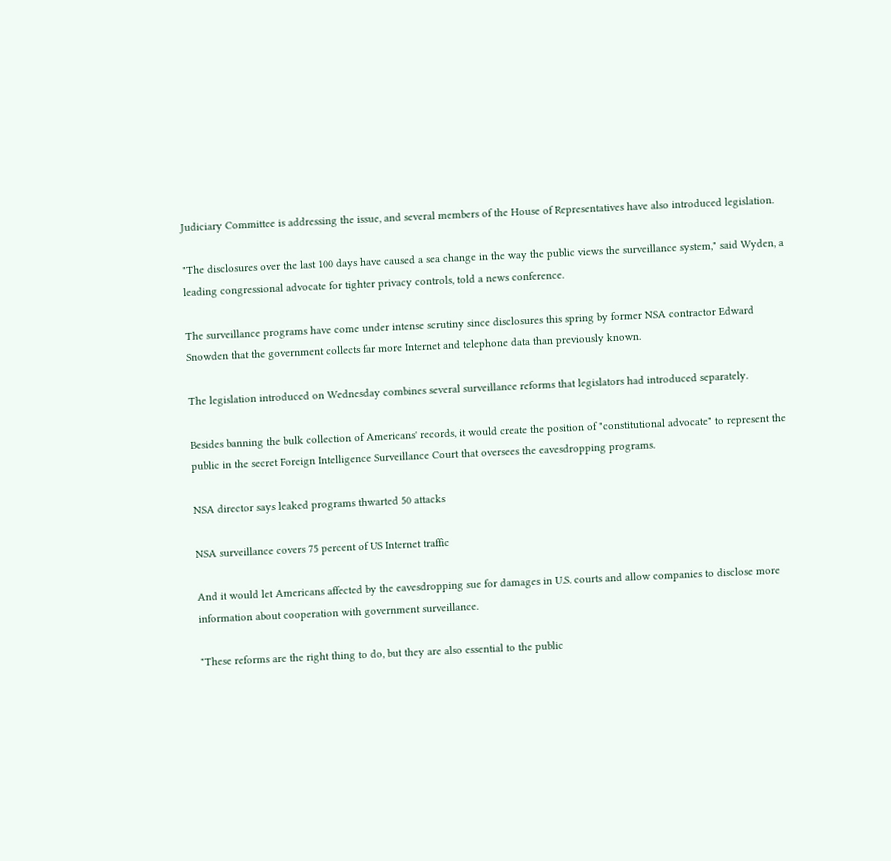Judiciary Committee is addressing the issue, and several members of the House of Representatives have also introduced legislation.

"The disclosures over the last 100 days have caused a sea change in the way the public views the surveillance system," said Wyden, a leading congressional advocate for tighter privacy controls, told a news conference.

The surveillance programs have come under intense scrutiny since disclosures this spring by former NSA contractor Edward Snowden that the government collects far more Internet and telephone data than previously known.

The legislation introduced on Wednesday combines several surveillance reforms that legislators had introduced separately.

Besides banning the bulk collection of Americans' records, it would create the position of "constitutional advocate" to represent the public in the secret Foreign Intelligence Surveillance Court that oversees the eavesdropping programs.

NSA director says leaked programs thwarted 50 attacks

NSA surveillance covers 75 percent of US Internet traffic

And it would let Americans affected by the eavesdropping sue for damages in U.S. courts and allow companies to disclose more information about cooperation with government surveillance.

"These reforms are the right thing to do, but they are also essential to the public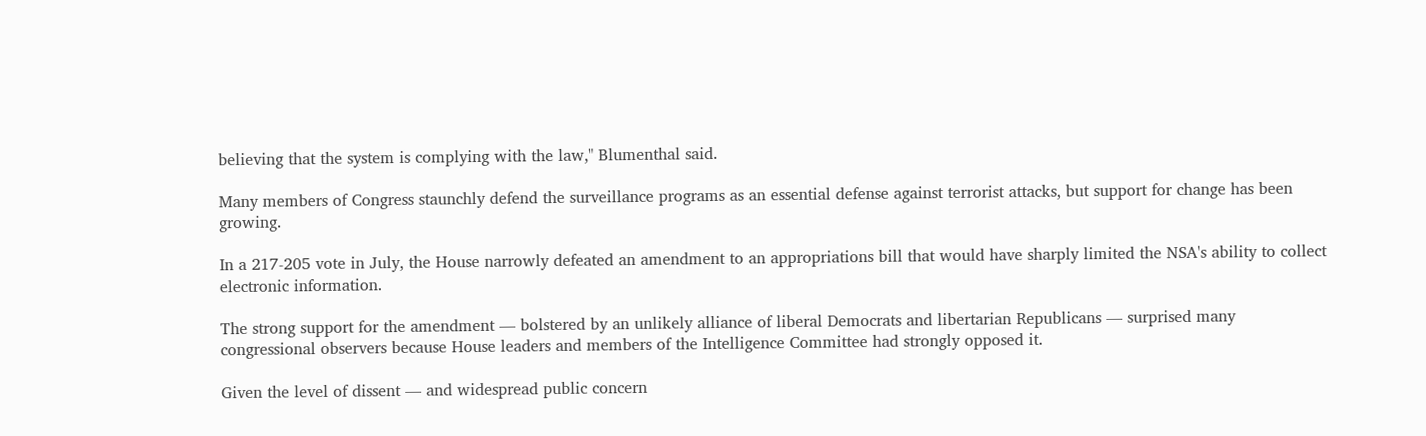believing that the system is complying with the law," Blumenthal said.

Many members of Congress staunchly defend the surveillance programs as an essential defense against terrorist attacks, but support for change has been growing.

In a 217-205 vote in July, the House narrowly defeated an amendment to an appropriations bill that would have sharply limited the NSA's ability to collect electronic information.

The strong support for the amendment — bolstered by an unlikely alliance of liberal Democrats and libertarian Republicans — surprised many congressional observers because House leaders and members of the Intelligence Committee had strongly opposed it.

Given the level of dissent — and widespread public concern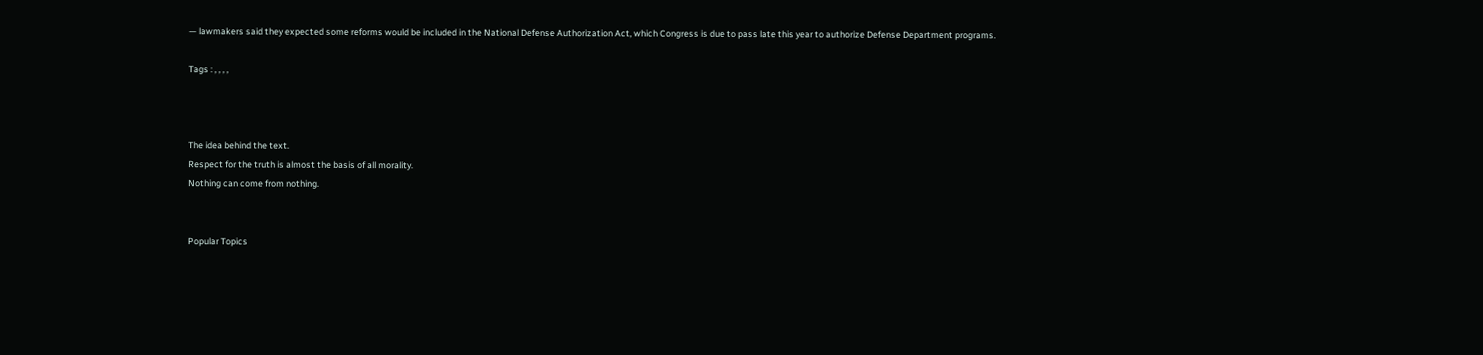— lawmakers said they expected some reforms would be included in the National Defense Authorization Act, which Congress is due to pass late this year to authorize Defense Department programs.

Tags : , , , ,



The idea behind the text.
Respect for the truth is almost the basis of all morality.
Nothing can come from nothing.


Popular Topics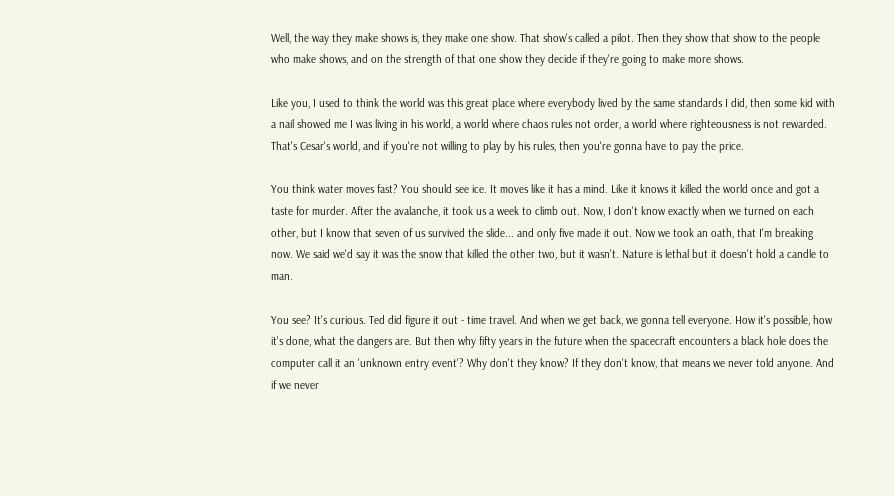Well, the way they make shows is, they make one show. That show's called a pilot. Then they show that show to the people who make shows, and on the strength of that one show they decide if they're going to make more shows.

Like you, I used to think the world was this great place where everybody lived by the same standards I did, then some kid with a nail showed me I was living in his world, a world where chaos rules not order, a world where righteousness is not rewarded. That's Cesar's world, and if you're not willing to play by his rules, then you're gonna have to pay the price.

You think water moves fast? You should see ice. It moves like it has a mind. Like it knows it killed the world once and got a taste for murder. After the avalanche, it took us a week to climb out. Now, I don't know exactly when we turned on each other, but I know that seven of us survived the slide... and only five made it out. Now we took an oath, that I'm breaking now. We said we'd say it was the snow that killed the other two, but it wasn't. Nature is lethal but it doesn't hold a candle to man.

You see? It's curious. Ted did figure it out - time travel. And when we get back, we gonna tell everyone. How it's possible, how it's done, what the dangers are. But then why fifty years in the future when the spacecraft encounters a black hole does the computer call it an 'unknown entry event'? Why don't they know? If they don't know, that means we never told anyone. And if we never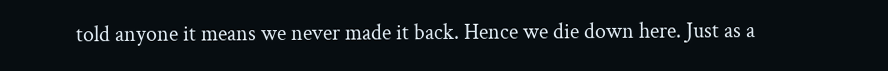told anyone it means we never made it back. Hence we die down here. Just as a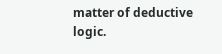matter of deductive logic.